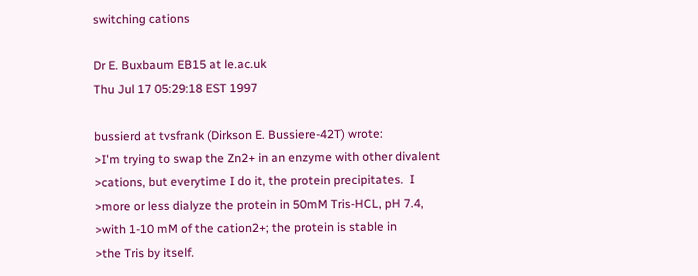switching cations

Dr E. Buxbaum EB15 at le.ac.uk
Thu Jul 17 05:29:18 EST 1997

bussierd at tvsfrank (Dirkson E. Bussiere-42T) wrote:
>I'm trying to swap the Zn2+ in an enzyme with other divalent
>cations, but everytime I do it, the protein precipitates.  I
>more or less dialyze the protein in 50mM Tris-HCL, pH 7.4,
>with 1-10 mM of the cation2+; the protein is stable in
>the Tris by itself.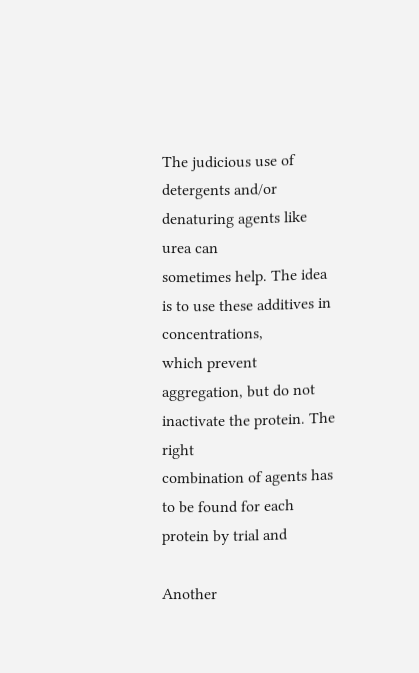The judicious use of detergents and/or denaturing agents like urea can
sometimes help. The idea is to use these additives in concentrations,
which prevent aggregation, but do not inactivate the protein. The right
combination of agents has to be found for each protein by trial and

Another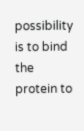possibility is to bind the protein to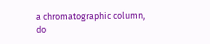a chromatographic column,
do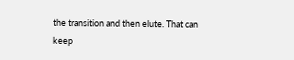the transition and then elute. That can keep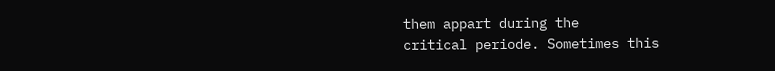them appart during the
critical periode. Sometimes this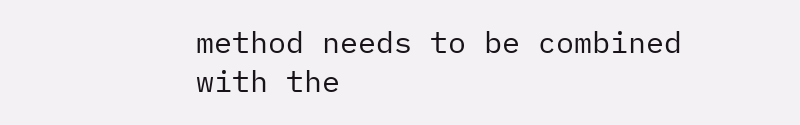method needs to be combined with the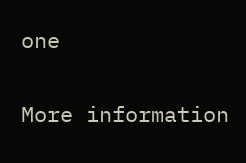one

More information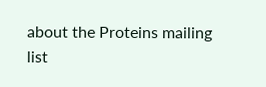about the Proteins mailing list